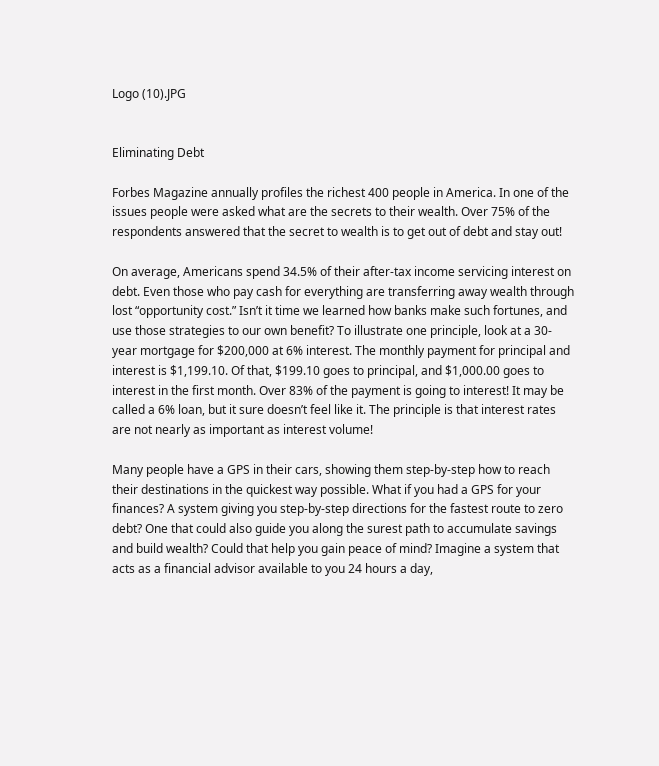Logo (10).JPG


Eliminating Debt

Forbes Magazine annually profiles the richest 400 people in America. In one of the issues people were asked what are the secrets to their wealth. Over 75% of the respondents answered that the secret to wealth is to get out of debt and stay out!

On average, Americans spend 34.5% of their after-tax income servicing interest on debt. Even those who pay cash for everything are transferring away wealth through lost “opportunity cost.” Isn’t it time we learned how banks make such fortunes, and use those strategies to our own benefit? To illustrate one principle, look at a 30-year mortgage for $200,000 at 6% interest. The monthly payment for principal and interest is $1,199.10. Of that, $199.10 goes to principal, and $1,000.00 goes to interest in the first month. Over 83% of the payment is going to interest! It may be called a 6% loan, but it sure doesn’t feel like it. The principle is that interest rates are not nearly as important as interest volume!

Many people have a GPS in their cars, showing them step-by-step how to reach their destinations in the quickest way possible. What if you had a GPS for your finances? A system giving you step-by-step directions for the fastest route to zero debt? One that could also guide you along the surest path to accumulate savings and build wealth? Could that help you gain peace of mind? Imagine a system that acts as a financial advisor available to you 24 hours a day,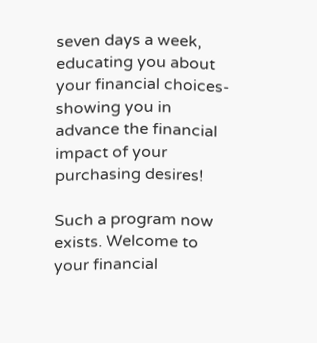seven days a week, educating you about your financial choices-showing you in advance the financial impact of your purchasing desires!

Such a program now exists. Welcome to your financial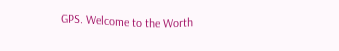GPS. Welcome to the Worth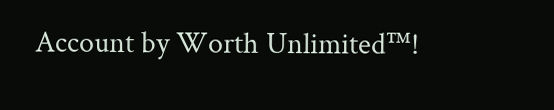Account by Worth Unlimited™!